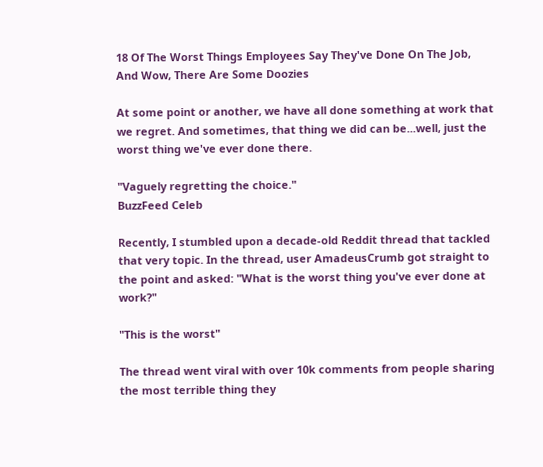18 Of The Worst Things Employees Say They've Done On The Job, And Wow, There Are Some Doozies

At some point or another, we have all done something at work that we regret. And sometimes, that thing we did can be...well, just the worst thing we've ever done there.

"Vaguely regretting the choice."
BuzzFeed Celeb

Recently, I stumbled upon a decade-old Reddit thread that tackled that very topic. In the thread, user AmadeusCrumb got straight to the point and asked: "What is the worst thing you've ever done at work?"

"This is the worst"

The thread went viral with over 10k comments from people sharing the most terrible thing they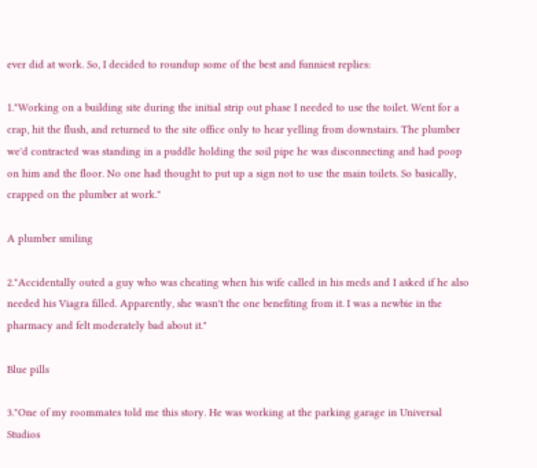ever did at work. So, I decided to roundup some of the best and funniest replies:

1."Working on a building site during the initial strip out phase I needed to use the toilet. Went for a crap, hit the flush, and returned to the site office only to hear yelling from downstairs. The plumber we'd contracted was standing in a puddle holding the soil pipe he was disconnecting and had poop on him and the floor. No one had thought to put up a sign not to use the main toilets. So basically, crapped on the plumber at work."

A plumber smiling

2."Accidentally outed a guy who was cheating when his wife called in his meds and I asked if he also needed his Viagra filled. Apparently, she wasn't the one benefiting from it. I was a newbie in the pharmacy and felt moderately bad about it."

Blue pills

3."One of my roommates told me this story. He was working at the parking garage in Universal Studios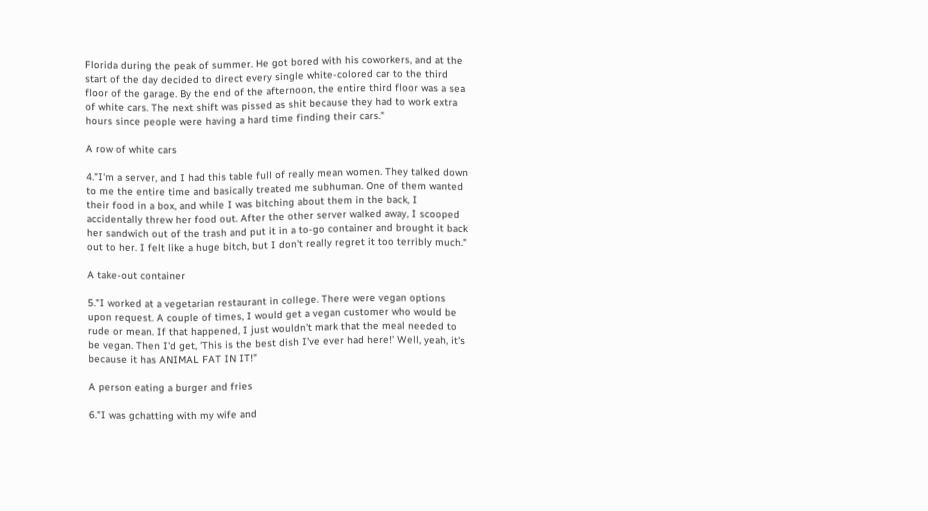Florida during the peak of summer. He got bored with his coworkers, and at the start of the day decided to direct every single white-colored car to the third floor of the garage. By the end of the afternoon, the entire third floor was a sea of white cars. The next shift was pissed as shit because they had to work extra hours since people were having a hard time finding their cars."

A row of white cars

4."I'm a server, and I had this table full of really mean women. They talked down to me the entire time and basically treated me subhuman. One of them wanted their food in a box, and while I was bitching about them in the back, I accidentally threw her food out. After the other server walked away, I scooped her sandwich out of the trash and put it in a to-go container and brought it back out to her. I felt like a huge bitch, but I don't really regret it too terribly much."

A take-out container

5."I worked at a vegetarian restaurant in college. There were vegan options upon request. A couple of times, I would get a vegan customer who would be rude or mean. If that happened, I just wouldn't mark that the meal needed to be vegan. Then I'd get, 'This is the best dish I've ever had here!' Well, yeah, it's because it has ANIMAL FAT IN IT!"

A person eating a burger and fries

6."I was gchatting with my wife and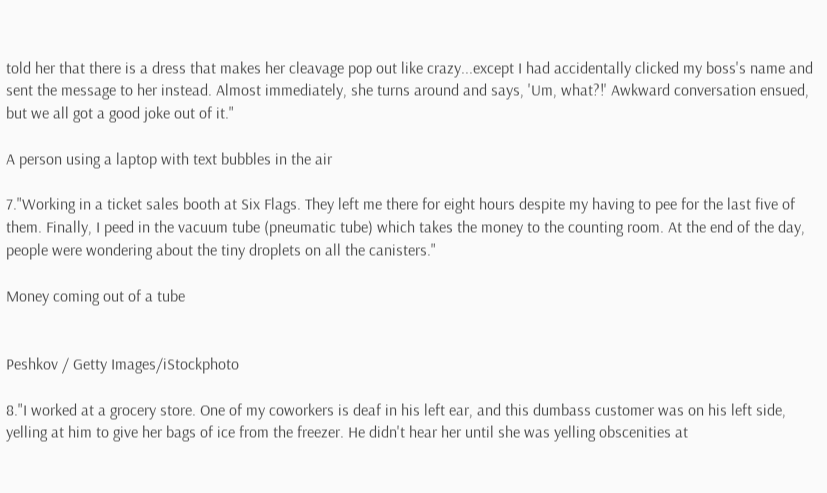told her that there is a dress that makes her cleavage pop out like crazy...except I had accidentally clicked my boss's name and sent the message to her instead. Almost immediately, she turns around and says, 'Um, what?!' Awkward conversation ensued, but we all got a good joke out of it."

A person using a laptop with text bubbles in the air

7."Working in a ticket sales booth at Six Flags. They left me there for eight hours despite my having to pee for the last five of them. Finally, I peed in the vacuum tube (pneumatic tube) which takes the money to the counting room. At the end of the day, people were wondering about the tiny droplets on all the canisters."

Money coming out of a tube


Peshkov / Getty Images/iStockphoto

8."I worked at a grocery store. One of my coworkers is deaf in his left ear, and this dumbass customer was on his left side, yelling at him to give her bags of ice from the freezer. He didn't hear her until she was yelling obscenities at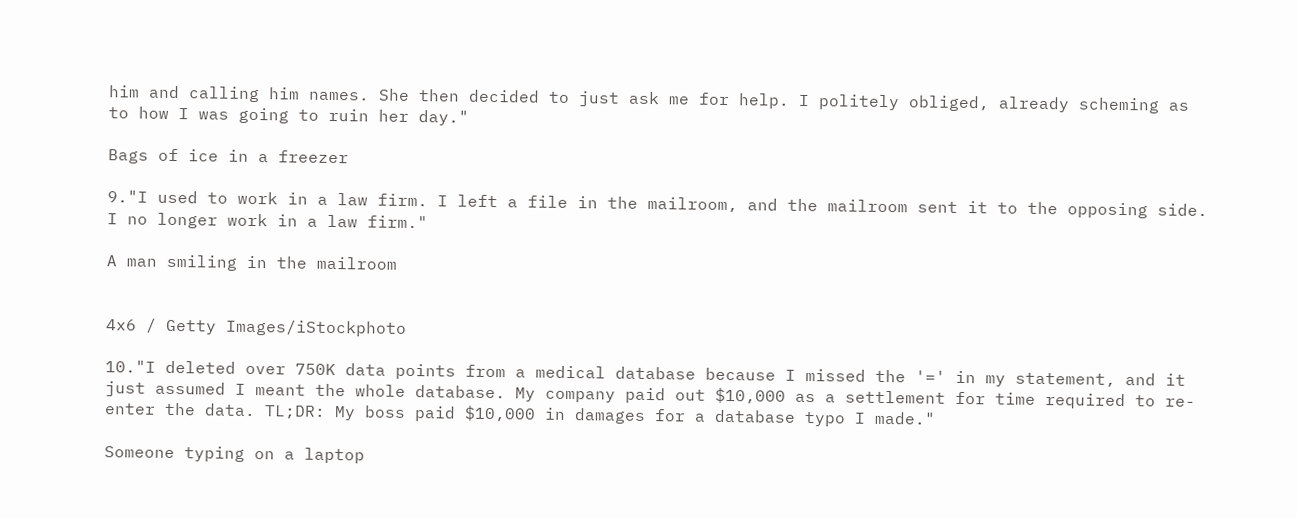him and calling him names. She then decided to just ask me for help. I politely obliged, already scheming as to how I was going to ruin her day."

Bags of ice in a freezer

9."I used to work in a law firm. I left a file in the mailroom, and the mailroom sent it to the opposing side. I no longer work in a law firm."

A man smiling in the mailroom


4x6 / Getty Images/iStockphoto

10."I deleted over 750K data points from a medical database because I missed the '=' in my statement, and it just assumed I meant the whole database. My company paid out $10,000 as a settlement for time required to re-enter the data. TL;DR: My boss paid $10,000 in damages for a database typo I made."

Someone typing on a laptop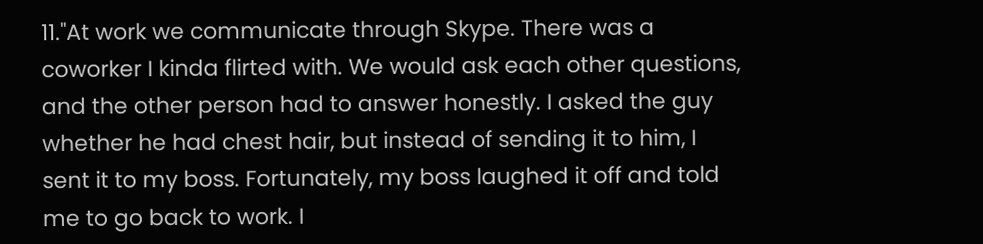11."At work we communicate through Skype. There was a coworker I kinda flirted with. We would ask each other questions, and the other person had to answer honestly. I asked the guy whether he had chest hair, but instead of sending it to him, I sent it to my boss. Fortunately, my boss laughed it off and told me to go back to work. I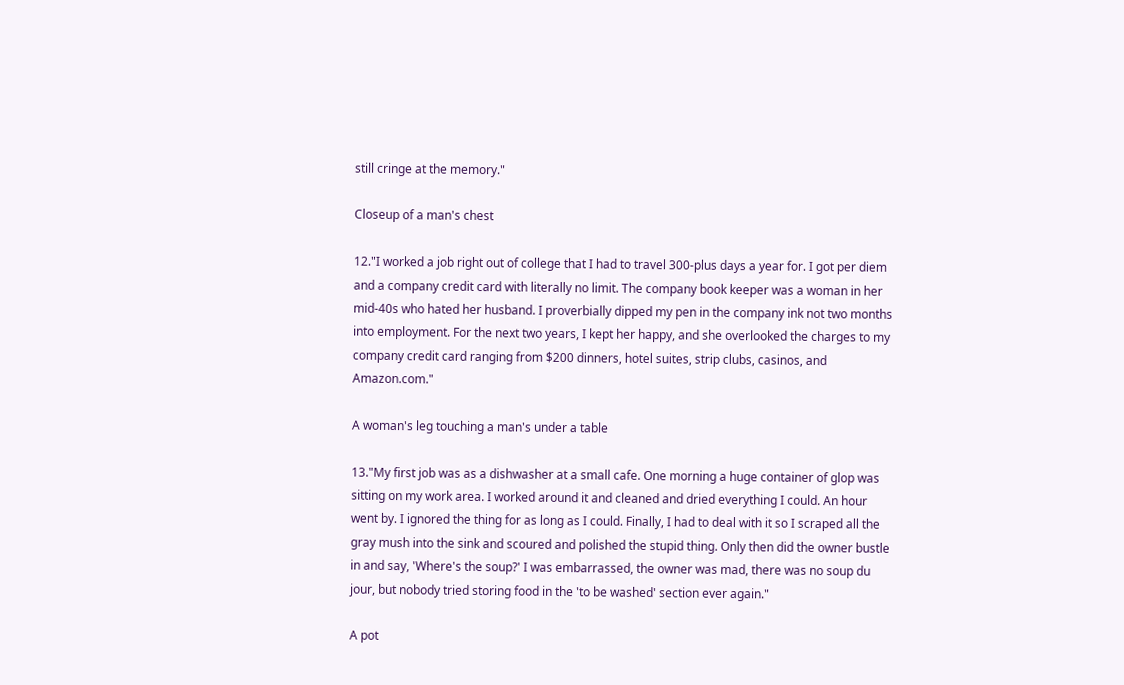still cringe at the memory."

Closeup of a man's chest

12."I worked a job right out of college that I had to travel 300-plus days a year for. I got per diem and a company credit card with literally no limit. The company book keeper was a woman in her mid-40s who hated her husband. I proverbially dipped my pen in the company ink not two months into employment. For the next two years, I kept her happy, and she overlooked the charges to my company credit card ranging from $200 dinners, hotel suites, strip clubs, casinos, and Amazon.com."

A woman's leg touching a man's under a table

13."My first job was as a dishwasher at a small cafe. One morning a huge container of glop was sitting on my work area. I worked around it and cleaned and dried everything I could. An hour went by. I ignored the thing for as long as I could. Finally, I had to deal with it so I scraped all the gray mush into the sink and scoured and polished the stupid thing. Only then did the owner bustle in and say, 'Where's the soup?' I was embarrassed, the owner was mad, there was no soup du jour, but nobody tried storing food in the 'to be washed' section ever again."

A pot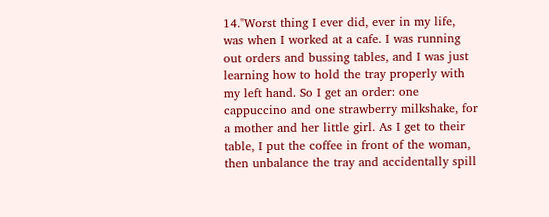14."Worst thing I ever did, ever in my life, was when I worked at a cafe. I was running out orders and bussing tables, and I was just learning how to hold the tray properly with my left hand. So I get an order: one cappuccino and one strawberry milkshake, for a mother and her little girl. As I get to their table, I put the coffee in front of the woman, then unbalance the tray and accidentally spill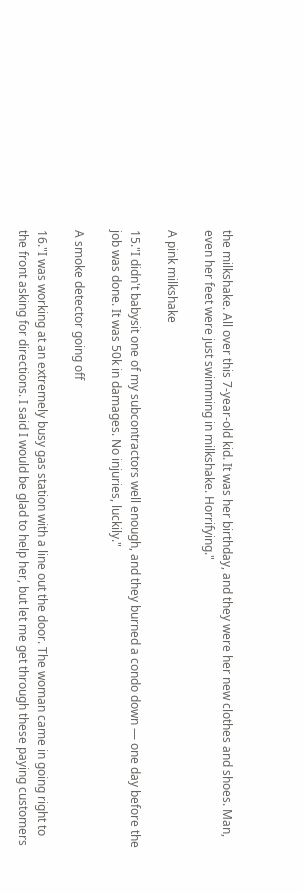the milkshake. All over this 7-year-old kid. It was her birthday, and they were her new clothes and shoes. Man, even her feet were just swimming in milkshake. Horrifying."

A pink milkshake

15."I didn't babysit one of my subcontractors well enough, and they burned a condo down — one day before the job was done. It was 50k in damages. No injuries, luckily."

A smoke detector going off

16."I was working at an extremely busy gas station with a line out the door. The woman came in going right to the front asking for directions. I said I would be glad to help her, but let me get through these paying customers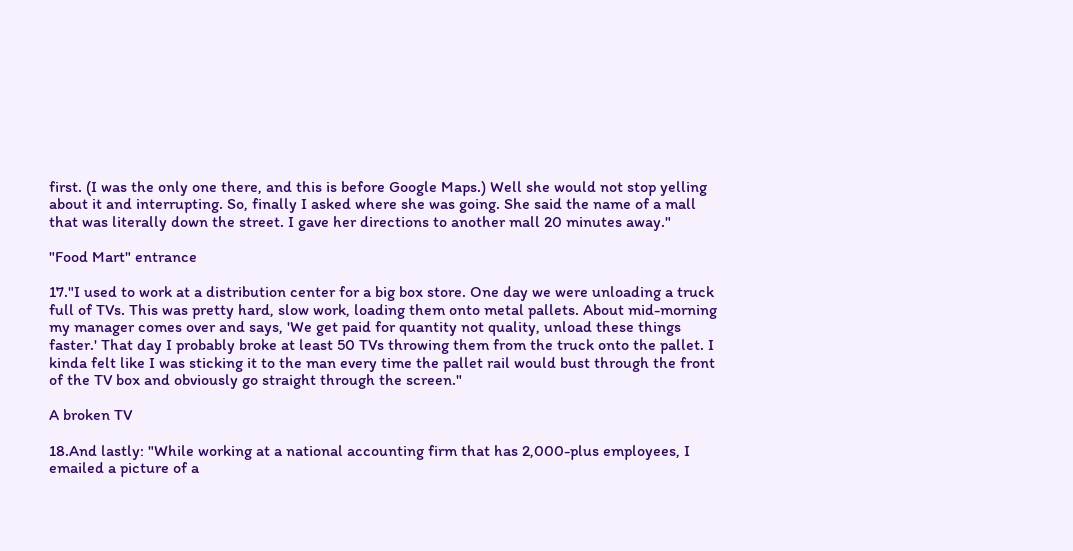first. (I was the only one there, and this is before Google Maps.) Well she would not stop yelling about it and interrupting. So, finally I asked where she was going. She said the name of a mall that was literally down the street. I gave her directions to another mall 20 minutes away."

"Food Mart" entrance

17."I used to work at a distribution center for a big box store. One day we were unloading a truck full of TVs. This was pretty hard, slow work, loading them onto metal pallets. About mid-morning my manager comes over and says, 'We get paid for quantity not quality, unload these things faster.' That day I probably broke at least 50 TVs throwing them from the truck onto the pallet. I kinda felt like I was sticking it to the man every time the pallet rail would bust through the front of the TV box and obviously go straight through the screen."

A broken TV

18.And lastly: "While working at a national accounting firm that has 2,000-plus employees, I emailed a picture of a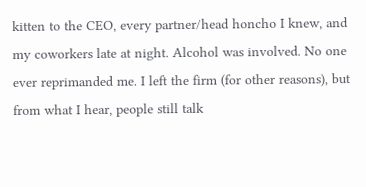kitten to the CEO, every partner/head honcho I knew, and my coworkers late at night. Alcohol was involved. No one ever reprimanded me. I left the firm (for other reasons), but from what I hear, people still talk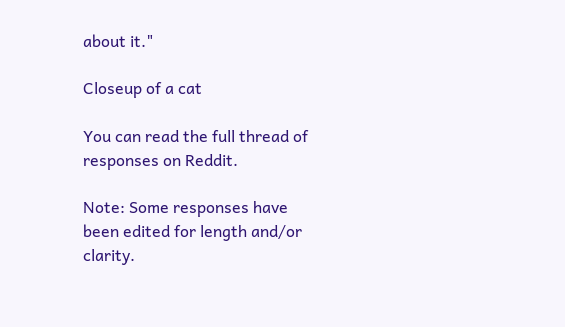about it."

Closeup of a cat

You can read the full thread of responses on Reddit.

Note: Some responses have been edited for length and/or clarity.